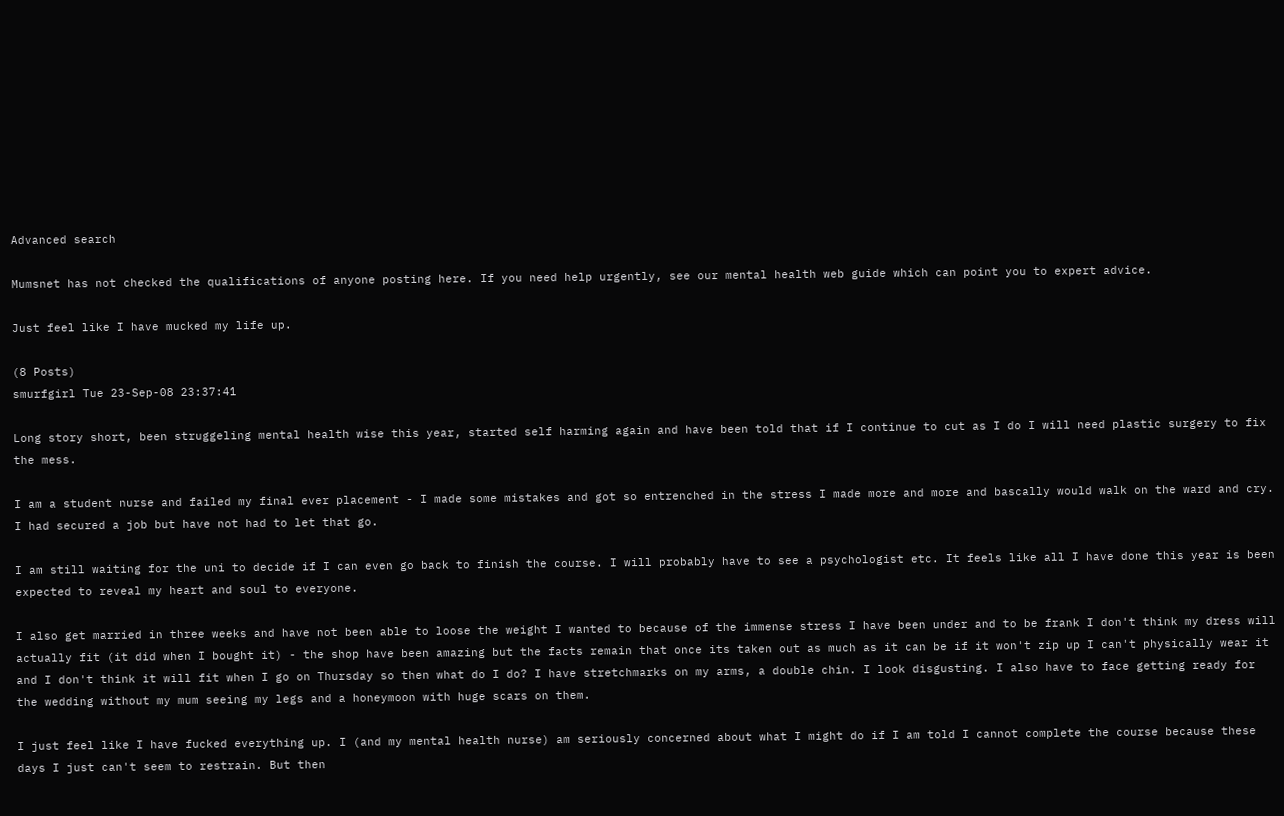Advanced search

Mumsnet has not checked the qualifications of anyone posting here. If you need help urgently, see our mental health web guide which can point you to expert advice.

Just feel like I have mucked my life up.

(8 Posts)
smurfgirl Tue 23-Sep-08 23:37:41

Long story short, been struggeling mental health wise this year, started self harming again and have been told that if I continue to cut as I do I will need plastic surgery to fix the mess.

I am a student nurse and failed my final ever placement - I made some mistakes and got so entrenched in the stress I made more and more and bascally would walk on the ward and cry. I had secured a job but have not had to let that go.

I am still waiting for the uni to decide if I can even go back to finish the course. I will probably have to see a psychologist etc. It feels like all I have done this year is been expected to reveal my heart and soul to everyone.

I also get married in three weeks and have not been able to loose the weight I wanted to because of the immense stress I have been under and to be frank I don't think my dress will actually fit (it did when I bought it) - the shop have been amazing but the facts remain that once its taken out as much as it can be if it won't zip up I can't physically wear it and I don't think it will fit when I go on Thursday so then what do I do? I have stretchmarks on my arms, a double chin. I look disgusting. I also have to face getting ready for the wedding without my mum seeing my legs and a honeymoon with huge scars on them.

I just feel like I have fucked everything up. I (and my mental health nurse) am seriously concerned about what I might do if I am told I cannot complete the course because these days I just can't seem to restrain. But then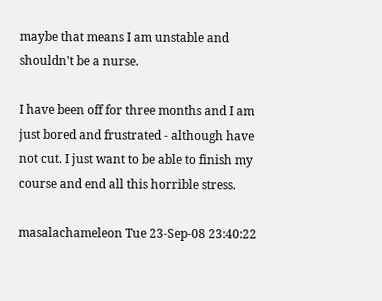maybe that means I am unstable and shouldn't be a nurse.

I have been off for three months and I am just bored and frustrated - although have not cut. I just want to be able to finish my course and end all this horrible stress.

masalachameleon Tue 23-Sep-08 23:40:22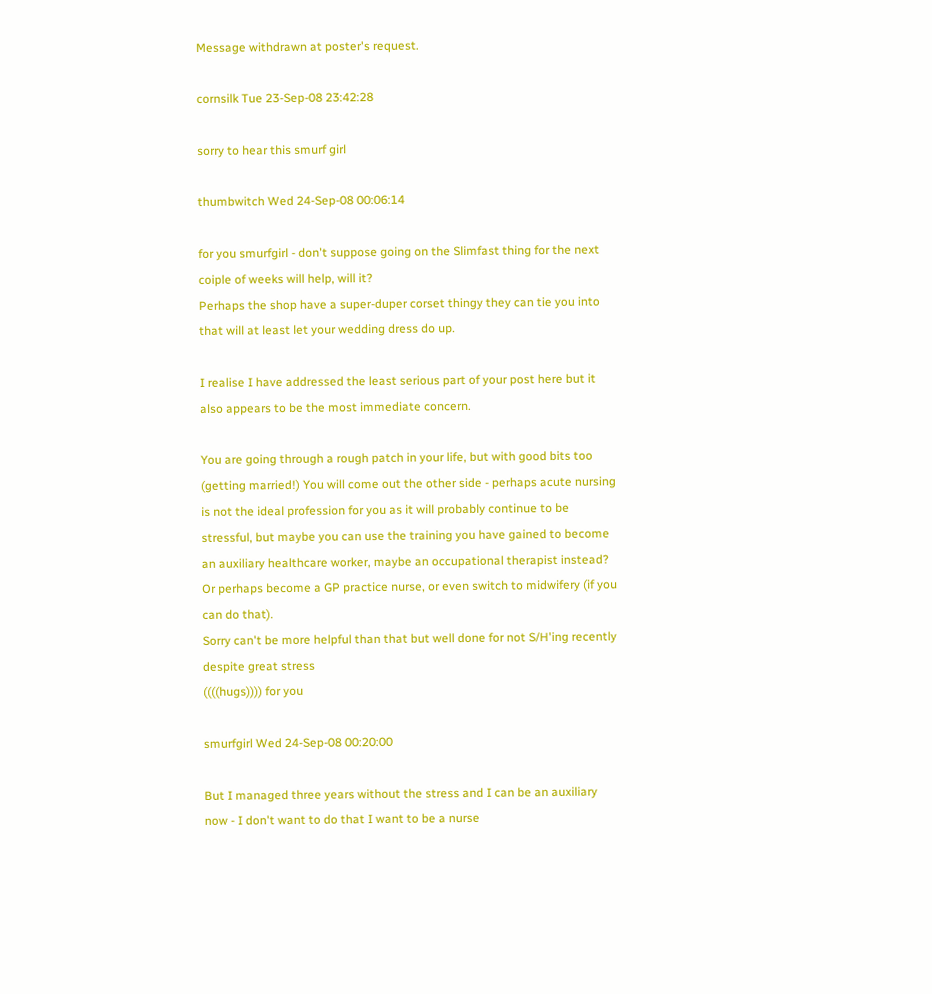Message withdrawn at poster's request.

cornsilk Tue 23-Sep-08 23:42:28

sorry to hear this smurf girl

thumbwitch Wed 24-Sep-08 00:06:14

for you smurfgirl - don't suppose going on the Slimfast thing for the next coiple of weeks will help, will it?
Perhaps the shop have a super-duper corset thingy they can tie you into that will at least let your wedding dress do up.

I realise I have addressed the least serious part of your post here but it also appears to be the most immediate concern.

You are going through a rough patch in your life, but with good bits too (getting married!) You will come out the other side - perhaps acute nursing is not the ideal profession for you as it will probably continue to be stressful, but maybe you can use the training you have gained to become an auxiliary healthcare worker, maybe an occupational therapist instead? Or perhaps become a GP practice nurse, or even switch to midwifery (if you can do that).
Sorry can't be more helpful than that but well done for not S/H'ing recently despite great stress
((((hugs)))) for you

smurfgirl Wed 24-Sep-08 00:20:00

But I managed three years without the stress and I can be an auxiliary now - I don't want to do that I want to be a nurse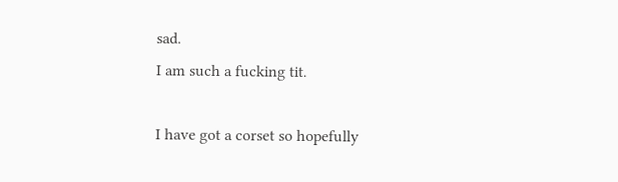sad.
I am such a fucking tit.

I have got a corset so hopefully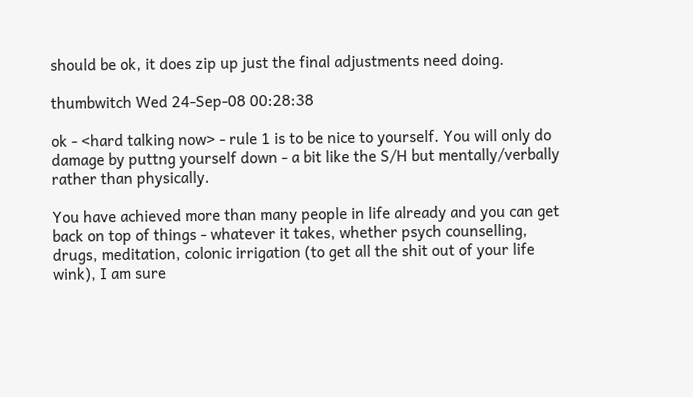should be ok, it does zip up just the final adjustments need doing.

thumbwitch Wed 24-Sep-08 00:28:38

ok - <hard talking now> - rule 1 is to be nice to yourself. You will only do damage by puttng yourself down - a bit like the S/H but mentally/verbally rather than physically.

You have achieved more than many people in life already and you can get back on top of things - whatever it takes, whether psych counselling, drugs, meditation, colonic irrigation (to get all the shit out of your life wink), I am sure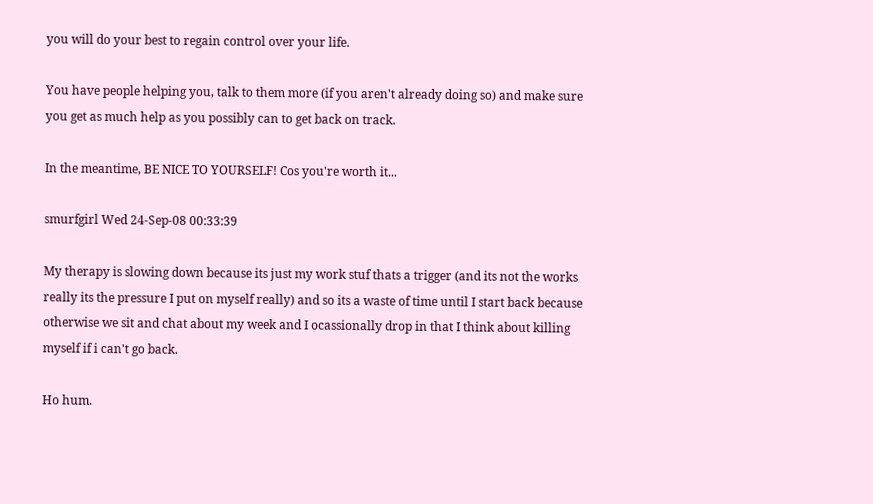you will do your best to regain control over your life.

You have people helping you, talk to them more (if you aren't already doing so) and make sure you get as much help as you possibly can to get back on track.

In the meantime, BE NICE TO YOURSELF! Cos you're worth it...

smurfgirl Wed 24-Sep-08 00:33:39

My therapy is slowing down because its just my work stuf thats a trigger (and its not the works really its the pressure I put on myself really) and so its a waste of time until I start back because otherwise we sit and chat about my week and I ocassionally drop in that I think about killing myself if i can't go back.

Ho hum.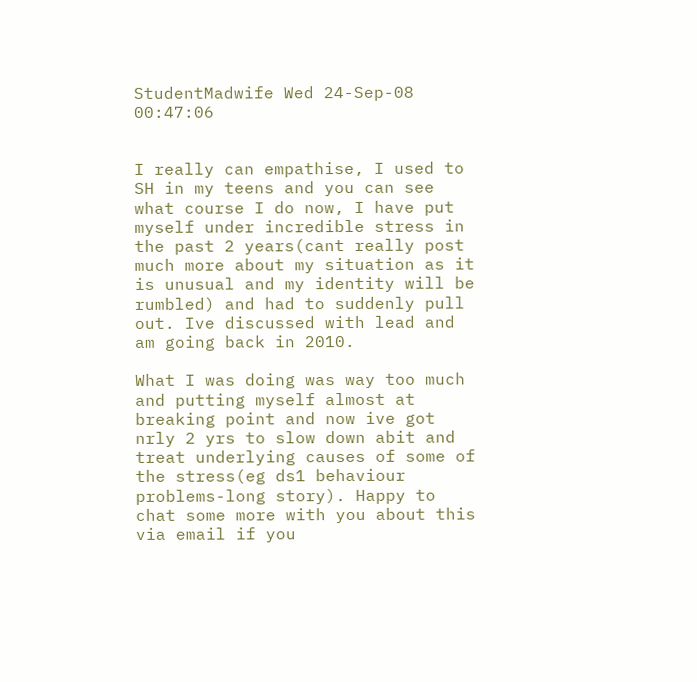StudentMadwife Wed 24-Sep-08 00:47:06


I really can empathise, I used to SH in my teens and you can see what course I do now, I have put myself under incredible stress in the past 2 years(cant really post much more about my situation as it is unusual and my identity will be rumbled) and had to suddenly pull out. Ive discussed with lead and am going back in 2010.

What I was doing was way too much and putting myself almost at breaking point and now ive got nrly 2 yrs to slow down abit and treat underlying causes of some of the stress(eg ds1 behaviour problems-long story). Happy to chat some more with you about this via email if you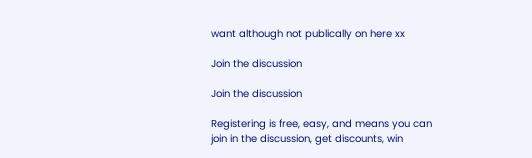want although not publically on here xx

Join the discussion

Join the discussion

Registering is free, easy, and means you can join in the discussion, get discounts, win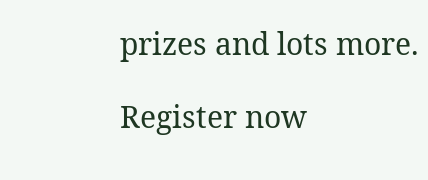prizes and lots more.

Register now